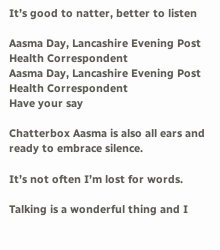It’s good to natter, better to listen

Aasma Day, Lancashire Evening Post Health Correspondent
Aasma Day, Lancashire Evening Post Health Correspondent
Have your say

Chatterbox Aasma is also all ears and ready to embrace silence.

It’s not often I’m lost for words.

Talking is a wonderful thing and I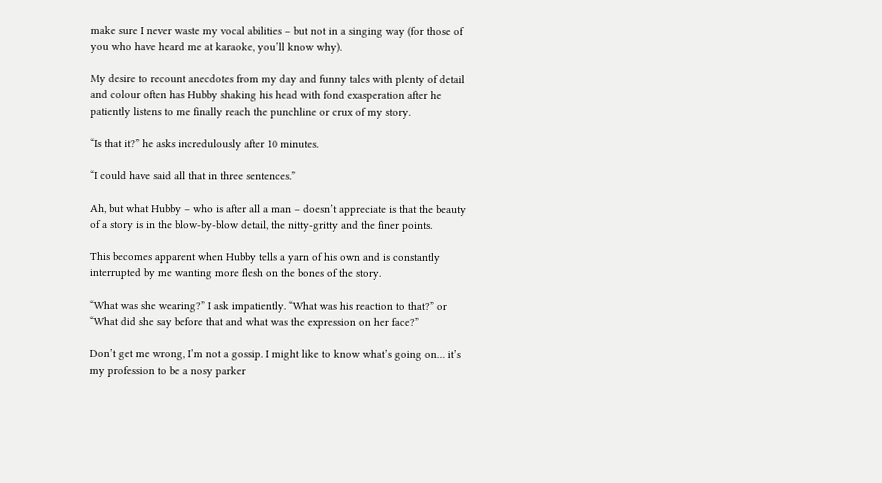make sure I never waste my vocal abilities – but not in a singing way (for those of you who have heard me at karaoke, you’ll know why).

My desire to recount anecdotes from my day and funny tales with plenty of detail and colour often has Hubby shaking his head with fond exasperation after he patiently listens to me finally reach the punchline or crux of my story.

“Is that it?” he asks incredulously after 10 minutes.

“I could have said all that in three sentences.”

Ah, but what Hubby – who is after all a man – doesn’t appreciate is that the beauty of a story is in the blow-by-blow detail, the nitty-gritty and the finer points.

This becomes apparent when Hubby tells a yarn of his own and is constantly interrupted by me wanting more flesh on the bones of the story.

“What was she wearing?” I ask impatiently. “What was his reaction to that?” or “What did she say before that and what was the expression on her face?”

Don’t get me wrong, I’m not a gossip. I might like to know what’s going on… it’s my profession to be a nosy parker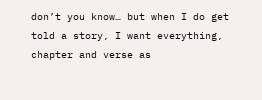don’t you know… but when I do get told a story, I want everything, chapter and verse as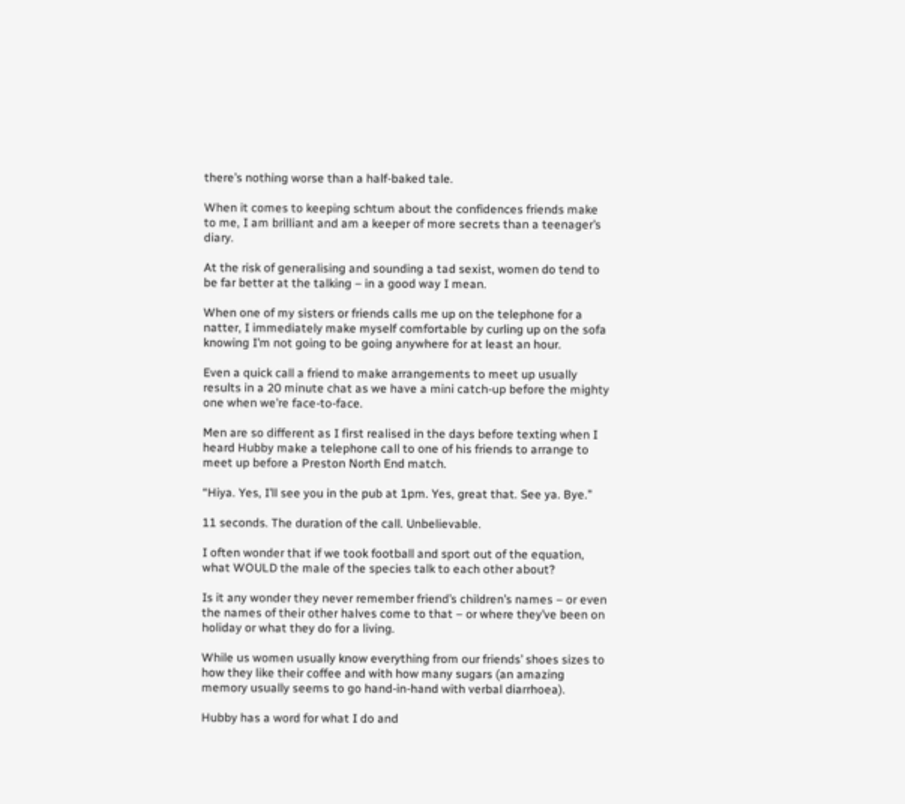there’s nothing worse than a half-baked tale.

When it comes to keeping schtum about the confidences friends make to me, I am brilliant and am a keeper of more secrets than a teenager’s diary.

At the risk of generalising and sounding a tad sexist, women do tend to be far better at the talking – in a good way I mean.

When one of my sisters or friends calls me up on the telephone for a natter, I immediately make myself comfortable by curling up on the sofa knowing I’m not going to be going anywhere for at least an hour.

Even a quick call a friend to make arrangements to meet up usually results in a 20 minute chat as we have a mini catch-up before the mighty one when we’re face-to-face.

Men are so different as I first realised in the days before texting when I heard Hubby make a telephone call to one of his friends to arrange to meet up before a Preston North End match.

“Hiya. Yes, I’ll see you in the pub at 1pm. Yes, great that. See ya. Bye.”

11 seconds. The duration of the call. Unbelievable.

I often wonder that if we took football and sport out of the equation, what WOULD the male of the species talk to each other about?

Is it any wonder they never remember friend’s children’s names – or even the names of their other halves come to that – or where they’ve been on holiday or what they do for a living.

While us women usually know everything from our friends’ shoes sizes to how they like their coffee and with how many sugars (an amazing memory usually seems to go hand-in-hand with verbal diarrhoea).

Hubby has a word for what I do and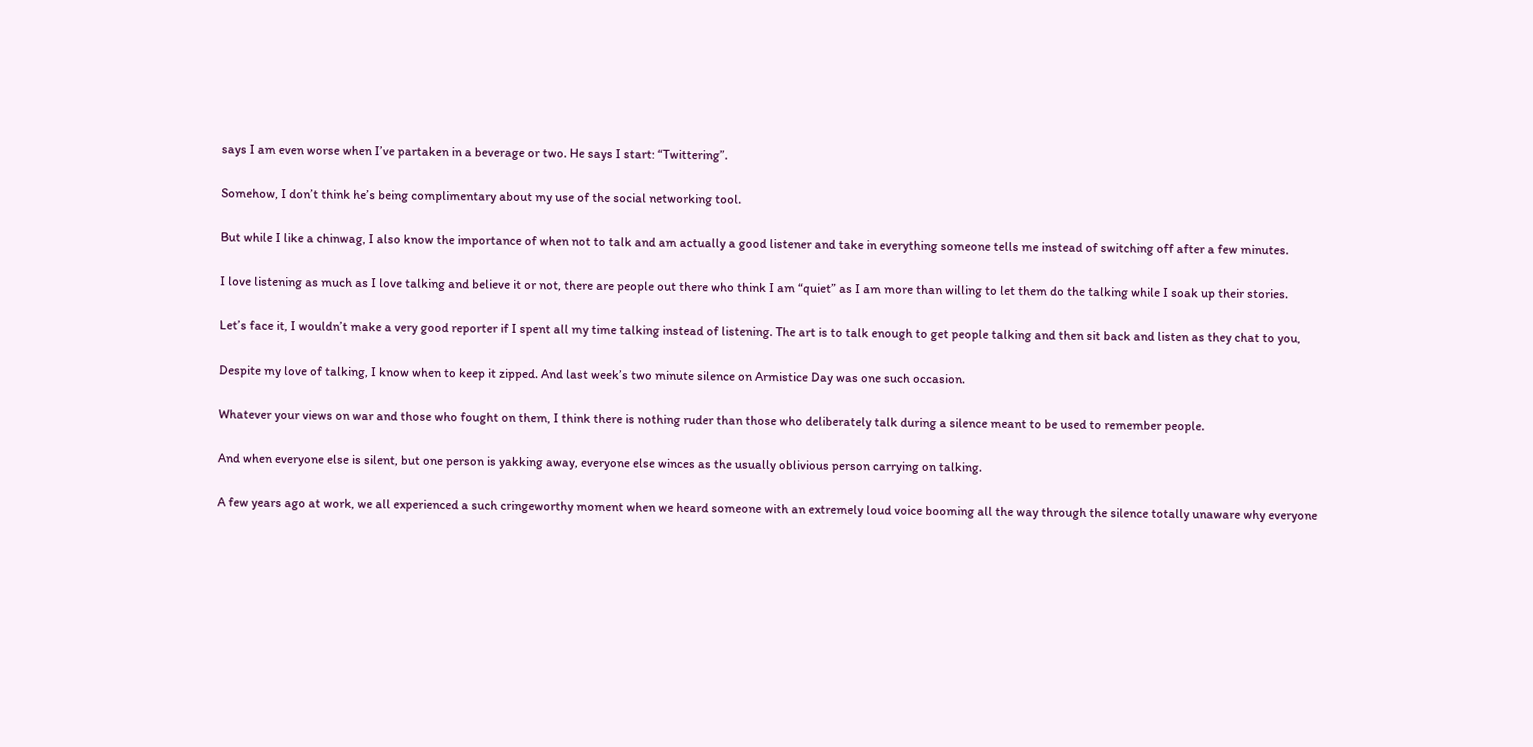says I am even worse when I’ve partaken in a beverage or two. He says I start: “Twittering”.

Somehow, I don’t think he’s being complimentary about my use of the social networking tool.

But while I like a chinwag, I also know the importance of when not to talk and am actually a good listener and take in everything someone tells me instead of switching off after a few minutes.

I love listening as much as I love talking and believe it or not, there are people out there who think I am “quiet” as I am more than willing to let them do the talking while I soak up their stories.

Let’s face it, I wouldn’t make a very good reporter if I spent all my time talking instead of listening. The art is to talk enough to get people talking and then sit back and listen as they chat to you,

Despite my love of talking, I know when to keep it zipped. And last week’s two minute silence on Armistice Day was one such occasion.

Whatever your views on war and those who fought on them, I think there is nothing ruder than those who deliberately talk during a silence meant to be used to remember people.

And when everyone else is silent, but one person is yakking away, everyone else winces as the usually oblivious person carrying on talking.

A few years ago at work, we all experienced a such cringeworthy moment when we heard someone with an extremely loud voice booming all the way through the silence totally unaware why everyone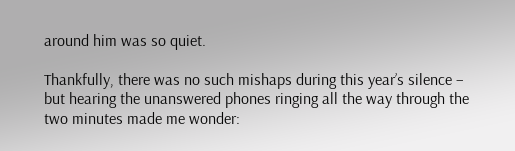around him was so quiet.

Thankfully, there was no such mishaps during this year’s silence – but hearing the unanswered phones ringing all the way through the two minutes made me wonder: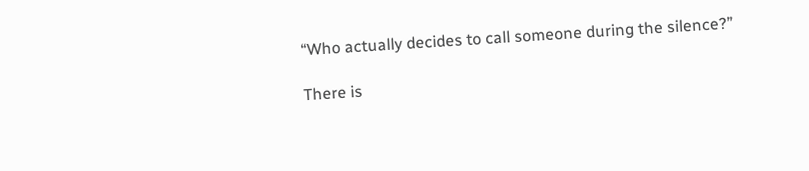“Who actually decides to call someone during the silence?”

There is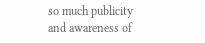so much publicity and awareness of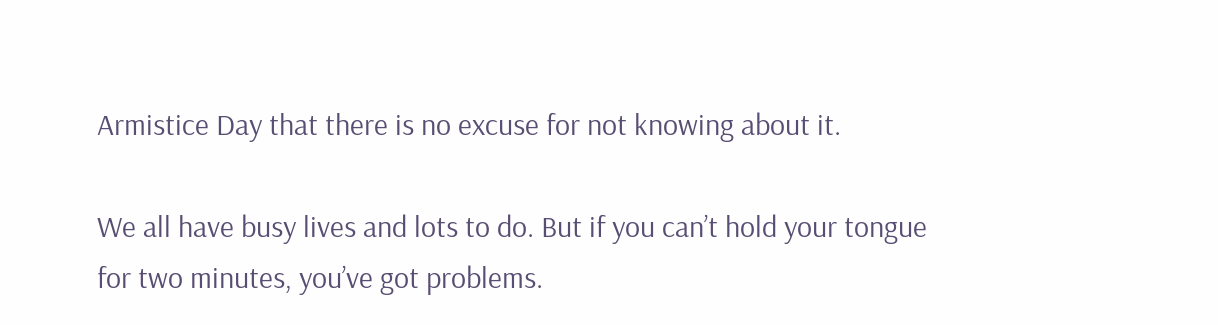Armistice Day that there is no excuse for not knowing about it.

We all have busy lives and lots to do. But if you can’t hold your tongue for two minutes, you’ve got problems.